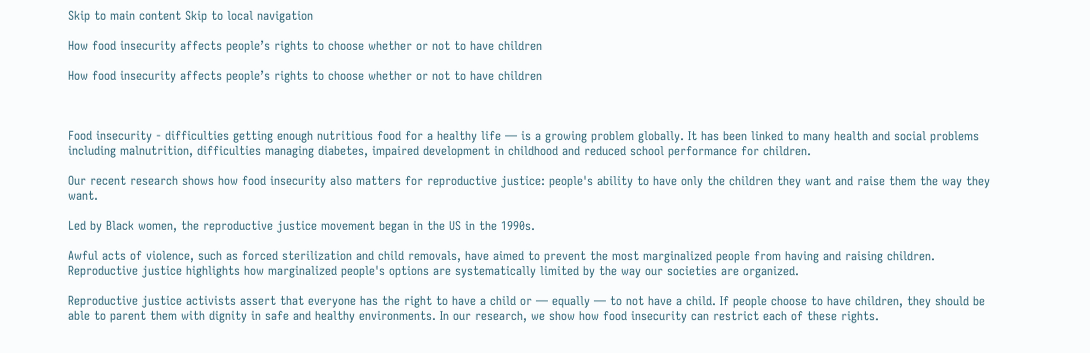Skip to main content Skip to local navigation

How food insecurity affects people’s rights to choose whether or not to have children

How food insecurity affects people’s rights to choose whether or not to have children



Food insecurity - difficulties getting enough nutritious food for a healthy life — is a growing problem globally. It has been linked to many health and social problems including malnutrition, difficulties managing diabetes, impaired development in childhood and reduced school performance for children.

Our recent research shows how food insecurity also matters for reproductive justice: people's ability to have only the children they want and raise them the way they want.

Led by Black women, the reproductive justice movement began in the US in the 1990s.

Awful acts of violence, such as forced sterilization and child removals, have aimed to prevent the most marginalized people from having and raising children. Reproductive justice highlights how marginalized people's options are systematically limited by the way our societies are organized.

Reproductive justice activists assert that everyone has the right to have a child or — equally — to not have a child. If people choose to have children, they should be able to parent them with dignity in safe and healthy environments. In our research, we show how food insecurity can restrict each of these rights.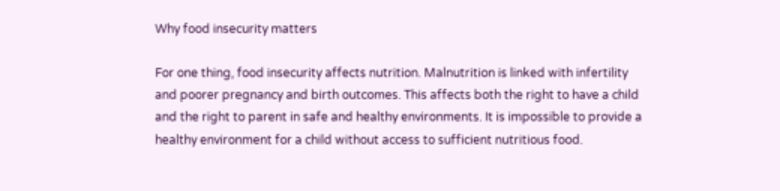Why food insecurity matters

For one thing, food insecurity affects nutrition. Malnutrition is linked with infertility and poorer pregnancy and birth outcomes. This affects both the right to have a child and the right to parent in safe and healthy environments. It is impossible to provide a healthy environment for a child without access to sufficient nutritious food.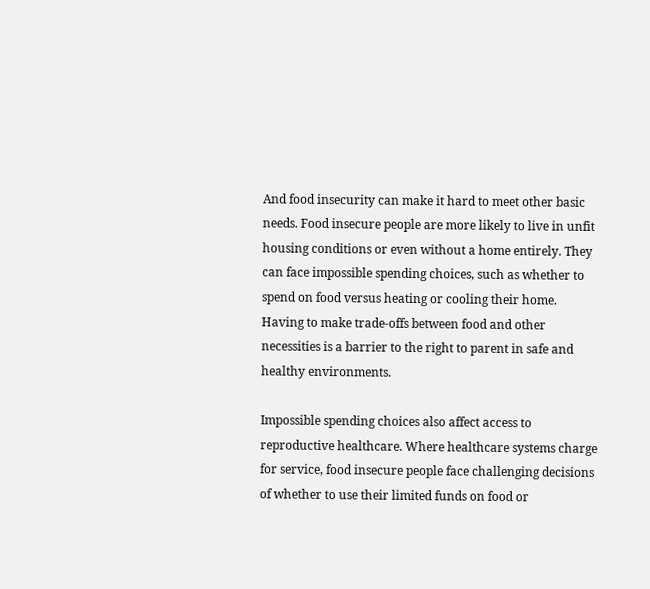And food insecurity can make it hard to meet other basic needs. Food insecure people are more likely to live in unfit housing conditions or even without a home entirely. They can face impossible spending choices, such as whether to spend on food versus heating or cooling their home. Having to make trade-offs between food and other necessities is a barrier to the right to parent in safe and healthy environments.

Impossible spending choices also affect access to reproductive healthcare. Where healthcare systems charge for service, food insecure people face challenging decisions of whether to use their limited funds on food or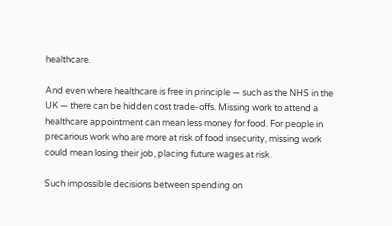healthcare.

And even where healthcare is free in principle — such as the NHS in the UK — there can be hidden cost trade-offs. Missing work to attend a healthcare appointment can mean less money for food. For people in precarious work who are more at risk of food insecurity, missing work could mean losing their job, placing future wages at risk.

Such impossible decisions between spending on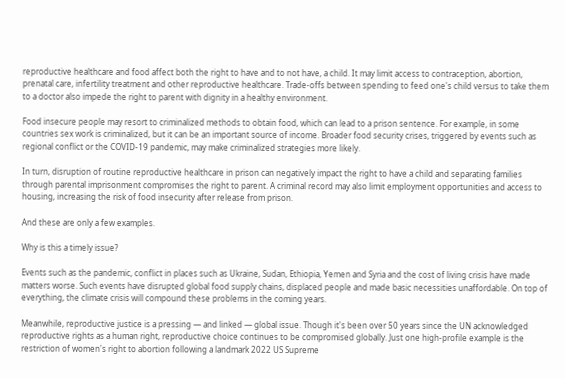reproductive healthcare and food affect both the right to have and to not have, a child. It may limit access to contraception, abortion, prenatal care, infertility treatment and other reproductive healthcare. Trade-offs between spending to feed one's child versus to take them to a doctor also impede the right to parent with dignity in a healthy environment.

Food insecure people may resort to criminalized methods to obtain food, which can lead to a prison sentence. For example, in some countries sex work is criminalized, but it can be an important source of income. Broader food security crises, triggered by events such as regional conflict or the COVID-19 pandemic, may make criminalized strategies more likely.

In turn, disruption of routine reproductive healthcare in prison can negatively impact the right to have a child and separating families through parental imprisonment compromises the right to parent. A criminal record may also limit employment opportunities and access to housing, increasing the risk of food insecurity after release from prison.

And these are only a few examples.

Why is this a timely issue?

Events such as the pandemic, conflict in places such as Ukraine, Sudan, Ethiopia, Yemen and Syria and the cost of living crisis have made matters worse. Such events have disrupted global food supply chains, displaced people and made basic necessities unaffordable. On top of everything, the climate crisis will compound these problems in the coming years.

Meanwhile, reproductive justice is a pressing — and linked — global issue. Though it's been over 50 years since the UN acknowledged reproductive rights as a human right, reproductive choice continues to be compromised globally. Just one high-profile example is the restriction of women's right to abortion following a landmark 2022 US Supreme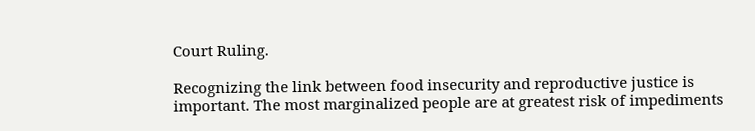Court Ruling.

Recognizing the link between food insecurity and reproductive justice is important. The most marginalized people are at greatest risk of impediments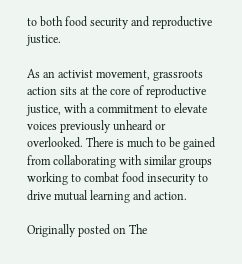to both food security and reproductive justice.

As an activist movement, grassroots action sits at the core of reproductive justice, with a commitment to elevate voices previously unheard or overlooked. There is much to be gained from collaborating with similar groups working to combat food insecurity to drive mutual learning and action.

Originally posted on The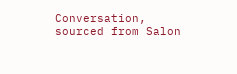Conversation, sourced from Salon